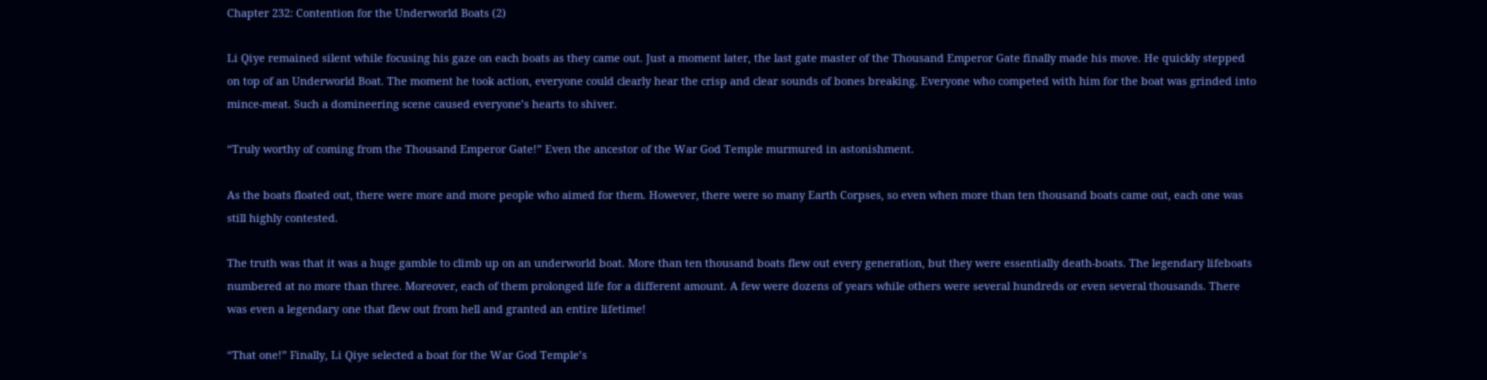Chapter 232: Contention for the Underworld Boats (2)

Li Qiye remained silent while focusing his gaze on each boats as they came out. Just a moment later, the last gate master of the Thousand Emperor Gate finally made his move. He quickly stepped on top of an Underworld Boat. The moment he took action, everyone could clearly hear the crisp and clear sounds of bones breaking. Everyone who competed with him for the boat was grinded into mince-meat. Such a domineering scene caused everyone’s hearts to shiver.

“Truly worthy of coming from the Thousand Emperor Gate!” Even the ancestor of the War God Temple murmured in astonishment.

As the boats floated out, there were more and more people who aimed for them. However, there were so many Earth Corpses, so even when more than ten thousand boats came out, each one was still highly contested.

The truth was that it was a huge gamble to climb up on an underworld boat. More than ten thousand boats flew out every generation, but they were essentially death-boats. The legendary lifeboats numbered at no more than three. Moreover, each of them prolonged life for a different amount. A few were dozens of years while others were several hundreds or even several thousands. There was even a legendary one that flew out from hell and granted an entire lifetime!

“That one!” Finally, Li Qiye selected a boat for the War God Temple’s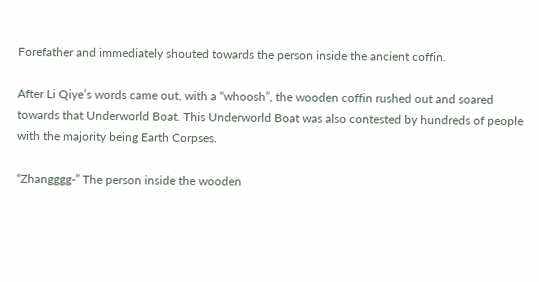Forefather and immediately shouted towards the person inside the ancient coffin.

After Li Qiye’s words came out, with a “whoosh”, the wooden coffin rushed out and soared towards that Underworld Boat. This Underworld Boat was also contested by hundreds of people with the majority being Earth Corpses.

“Zhangggg-” The person inside the wooden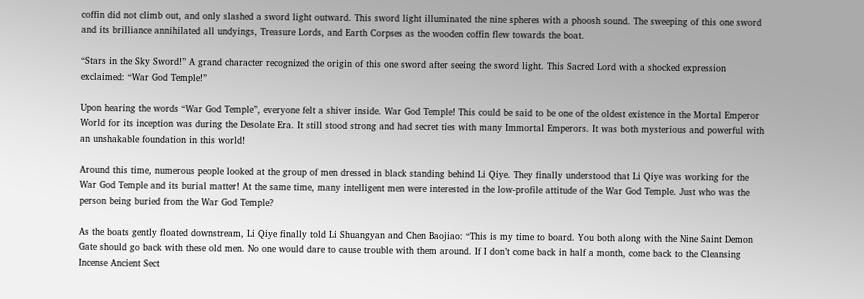coffin did not climb out, and only slashed a sword light outward. This sword light illuminated the nine spheres with a phoosh sound. The sweeping of this one sword and its brilliance annihilated all undyings, Treasure Lords, and Earth Corpses as the wooden coffin flew towards the boat.

“Stars in the Sky Sword!” A grand character recognized the origin of this one sword after seeing the sword light. This Sacred Lord with a shocked expression exclaimed: “War God Temple!”

Upon hearing the words “War God Temple”, everyone felt a shiver inside. War God Temple! This could be said to be one of the oldest existence in the Mortal Emperor World for its inception was during the Desolate Era. It still stood strong and had secret ties with many Immortal Emperors. It was both mysterious and powerful with an unshakable foundation in this world!

Around this time, numerous people looked at the group of men dressed in black standing behind Li Qiye. They finally understood that Li Qiye was working for the War God Temple and its burial matter! At the same time, many intelligent men were interested in the low-profile attitude of the War God Temple. Just who was the person being buried from the War God Temple?

As the boats gently floated downstream, Li Qiye finally told Li Shuangyan and Chen Baojiao: “This is my time to board. You both along with the Nine Saint Demon Gate should go back with these old men. No one would dare to cause trouble with them around. If I don’t come back in half a month, come back to the Cleansing Incense Ancient Sect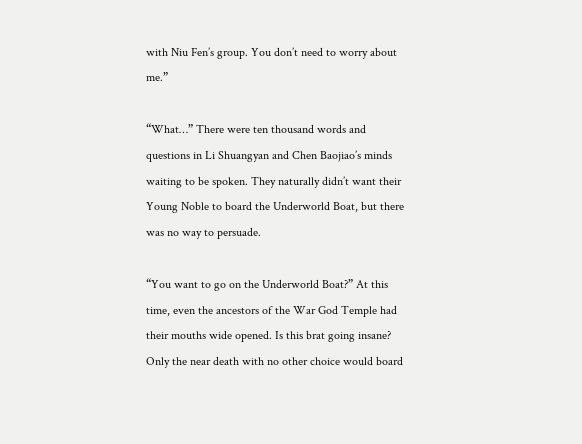with Niu Fen’s group. You don’t need to worry about me.”

“What…” There were ten thousand words and questions in Li Shuangyan and Chen Baojiao’s minds waiting to be spoken. They naturally didn’t want their Young Noble to board the Underworld Boat, but there was no way to persuade.

“You want to go on the Underworld Boat?” At this time, even the ancestors of the War God Temple had their mouths wide opened. Is this brat going insane? Only the near death with no other choice would board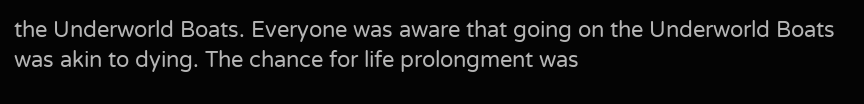the Underworld Boats. Everyone was aware that going on the Underworld Boats was akin to dying. The chance for life prolongment was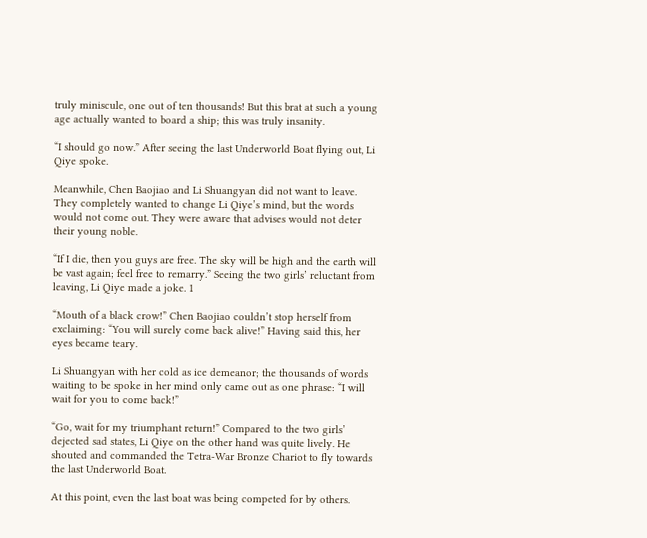truly miniscule, one out of ten thousands! But this brat at such a young age actually wanted to board a ship; this was truly insanity.

“I should go now.” After seeing the last Underworld Boat flying out, Li Qiye spoke.

Meanwhile, Chen Baojiao and Li Shuangyan did not want to leave. They completely wanted to change Li Qiye’s mind, but the words would not come out. They were aware that advises would not deter their young noble.

“If I die, then you guys are free. The sky will be high and the earth will be vast again; feel free to remarry.” Seeing the two girls’ reluctant from leaving, Li Qiye made a joke. 1

“Mouth of a black crow!” Chen Baojiao couldn’t stop herself from exclaiming: “You will surely come back alive!” Having said this, her eyes became teary.

Li Shuangyan with her cold as ice demeanor; the thousands of words waiting to be spoke in her mind only came out as one phrase: “I will wait for you to come back!”

“Go, wait for my triumphant return!” Compared to the two girls’ dejected sad states, Li Qiye on the other hand was quite lively. He shouted and commanded the Tetra-War Bronze Chariot to fly towards the last Underworld Boat.

At this point, even the last boat was being competed for by others.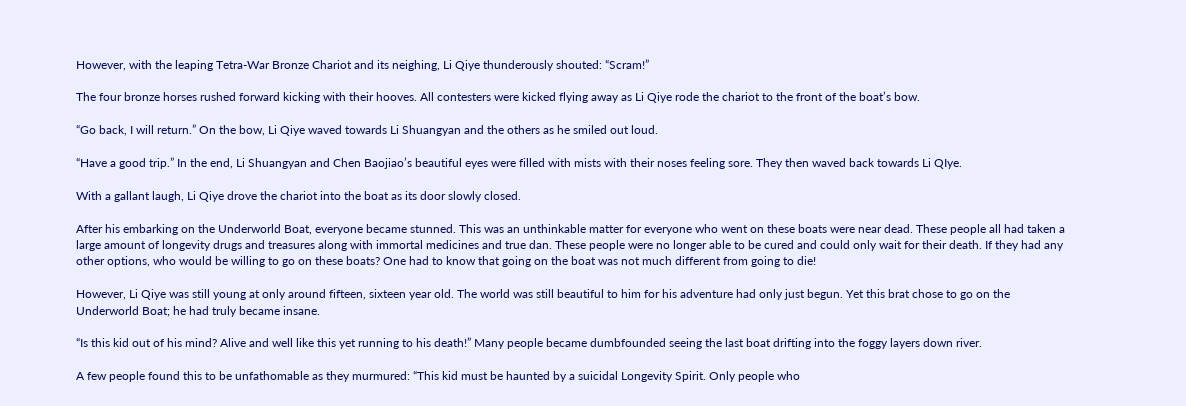However, with the leaping Tetra-War Bronze Chariot and its neighing, Li Qiye thunderously shouted: “Scram!”

The four bronze horses rushed forward kicking with their hooves. All contesters were kicked flying away as Li Qiye rode the chariot to the front of the boat’s bow.

“Go back, I will return.” On the bow, Li Qiye waved towards Li Shuangyan and the others as he smiled out loud.

“Have a good trip.” In the end, Li Shuangyan and Chen Baojiao’s beautiful eyes were filled with mists with their noses feeling sore. They then waved back towards Li QIye.

With a gallant laugh, Li Qiye drove the chariot into the boat as its door slowly closed.

After his embarking on the Underworld Boat, everyone became stunned. This was an unthinkable matter for everyone who went on these boats were near dead. These people all had taken a large amount of longevity drugs and treasures along with immortal medicines and true dan. These people were no longer able to be cured and could only wait for their death. If they had any other options, who would be willing to go on these boats? One had to know that going on the boat was not much different from going to die!

However, Li Qiye was still young at only around fifteen, sixteen year old. The world was still beautiful to him for his adventure had only just begun. Yet this brat chose to go on the Underworld Boat; he had truly became insane.

“Is this kid out of his mind? Alive and well like this yet running to his death!” Many people became dumbfounded seeing the last boat drifting into the foggy layers down river.

A few people found this to be unfathomable as they murmured: “This kid must be haunted by a suicidal Longevity Spirit. Only people who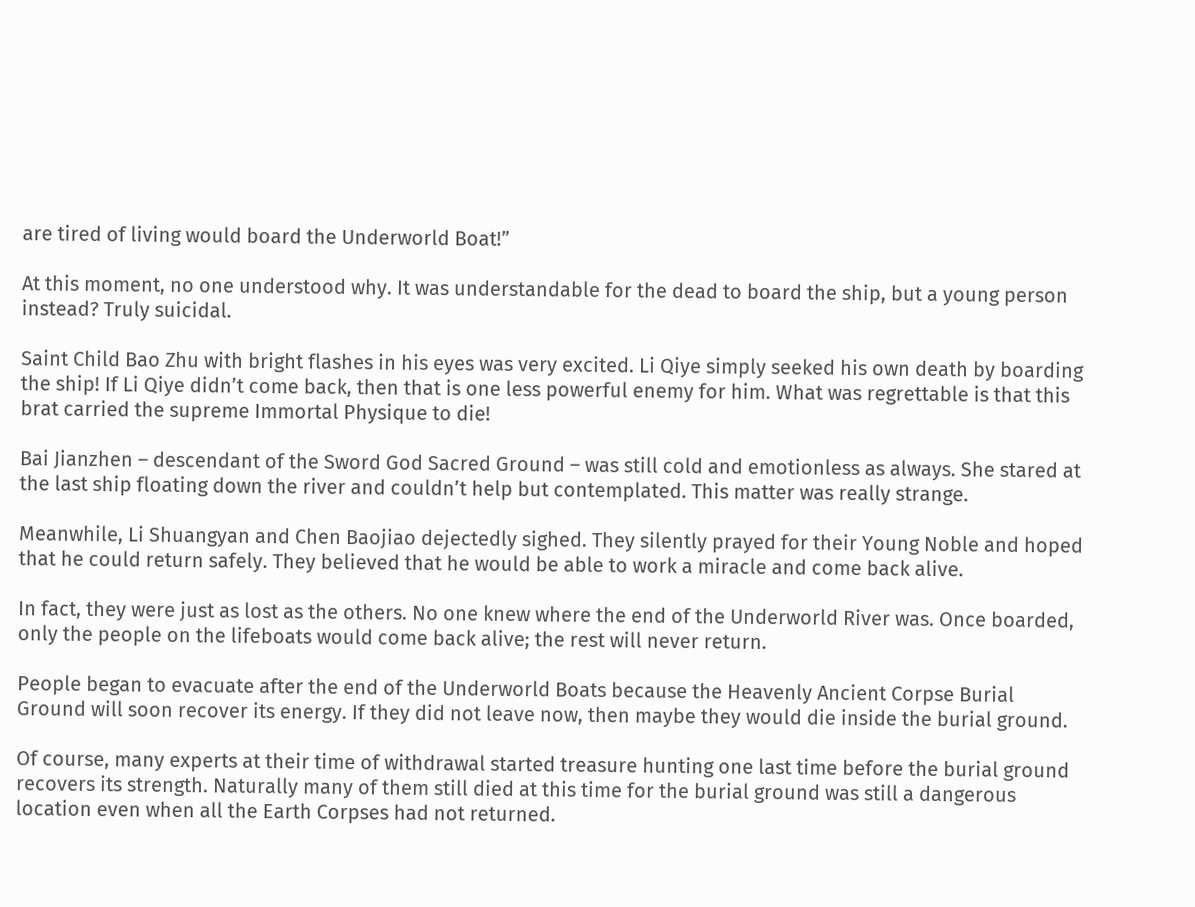are tired of living would board the Underworld Boat!”

At this moment, no one understood why. It was understandable for the dead to board the ship, but a young person instead? Truly suicidal.

Saint Child Bao Zhu with bright flashes in his eyes was very excited. Li Qiye simply seeked his own death by boarding the ship! If Li Qiye didn’t come back, then that is one less powerful enemy for him. What was regrettable is that this brat carried the supreme Immortal Physique to die!

Bai Jianzhen – descendant of the Sword God Sacred Ground – was still cold and emotionless as always. She stared at the last ship floating down the river and couldn’t help but contemplated. This matter was really strange.

Meanwhile, Li Shuangyan and Chen Baojiao dejectedly sighed. They silently prayed for their Young Noble and hoped that he could return safely. They believed that he would be able to work a miracle and come back alive.

In fact, they were just as lost as the others. No one knew where the end of the Underworld River was. Once boarded, only the people on the lifeboats would come back alive; the rest will never return.

People began to evacuate after the end of the Underworld Boats because the Heavenly Ancient Corpse Burial Ground will soon recover its energy. If they did not leave now, then maybe they would die inside the burial ground.

Of course, many experts at their time of withdrawal started treasure hunting one last time before the burial ground recovers its strength. Naturally many of them still died at this time for the burial ground was still a dangerous location even when all the Earth Corpses had not returned.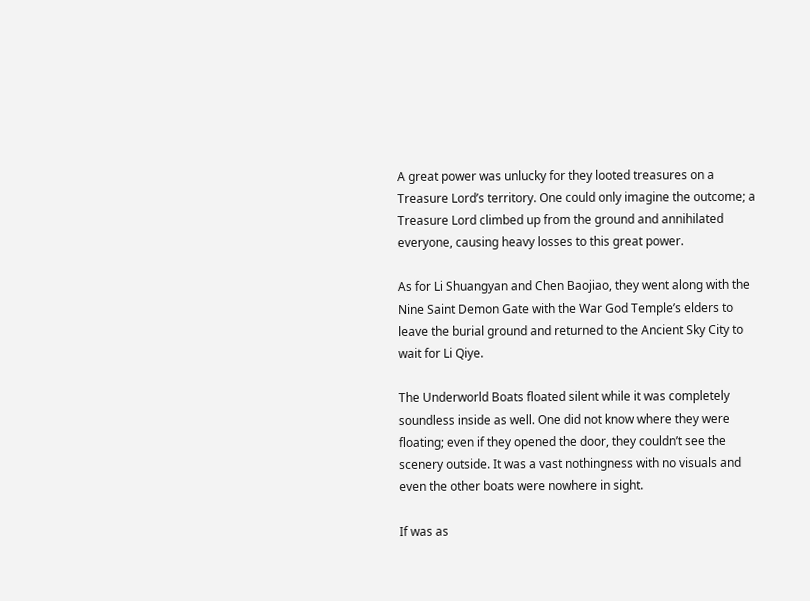A great power was unlucky for they looted treasures on a Treasure Lord’s territory. One could only imagine the outcome; a Treasure Lord climbed up from the ground and annihilated everyone, causing heavy losses to this great power.

As for Li Shuangyan and Chen Baojiao, they went along with the Nine Saint Demon Gate with the War God Temple’s elders to leave the burial ground and returned to the Ancient Sky City to wait for Li Qiye.

The Underworld Boats floated silent while it was completely soundless inside as well. One did not know where they were floating; even if they opened the door, they couldn’t see the scenery outside. It was a vast nothingness with no visuals and even the other boats were nowhere in sight.

If was as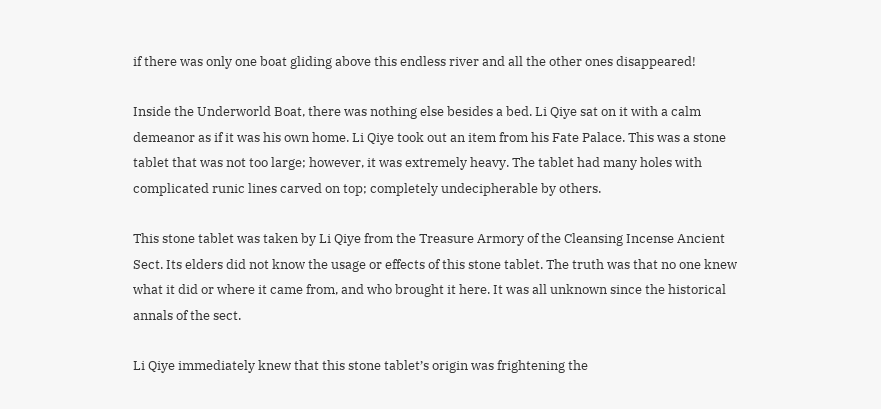if there was only one boat gliding above this endless river and all the other ones disappeared!

Inside the Underworld Boat, there was nothing else besides a bed. Li Qiye sat on it with a calm demeanor as if it was his own home. Li Qiye took out an item from his Fate Palace. This was a stone tablet that was not too large; however, it was extremely heavy. The tablet had many holes with complicated runic lines carved on top; completely undecipherable by others.

This stone tablet was taken by Li Qiye from the Treasure Armory of the Cleansing Incense Ancient Sect. Its elders did not know the usage or effects of this stone tablet. The truth was that no one knew what it did or where it came from, and who brought it here. It was all unknown since the historical annals of the sect.

Li Qiye immediately knew that this stone tablet’s origin was frightening the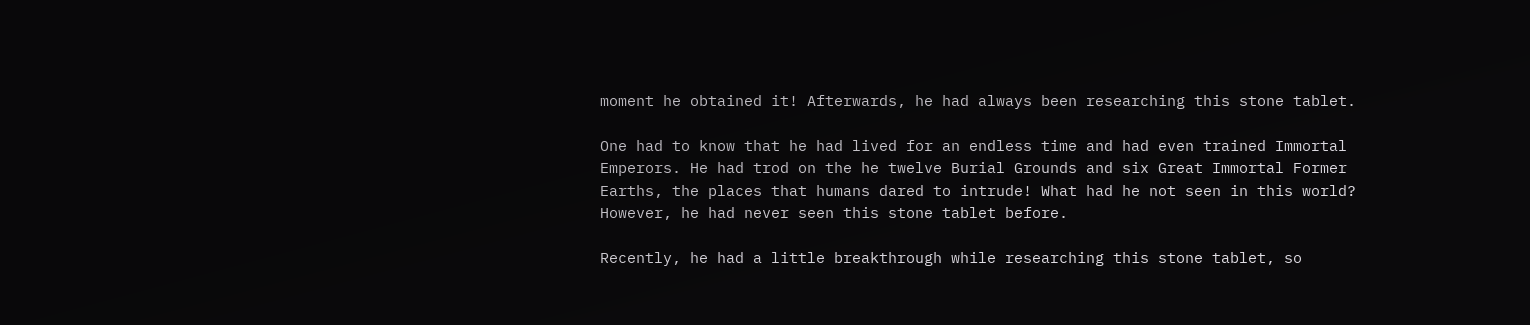moment he obtained it! Afterwards, he had always been researching this stone tablet.

One had to know that he had lived for an endless time and had even trained Immortal Emperors. He had trod on the he twelve Burial Grounds and six Great Immortal Former Earths, the places that humans dared to intrude! What had he not seen in this world? However, he had never seen this stone tablet before.

Recently, he had a little breakthrough while researching this stone tablet, so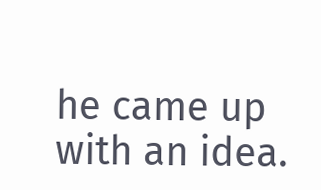he came up with an idea.